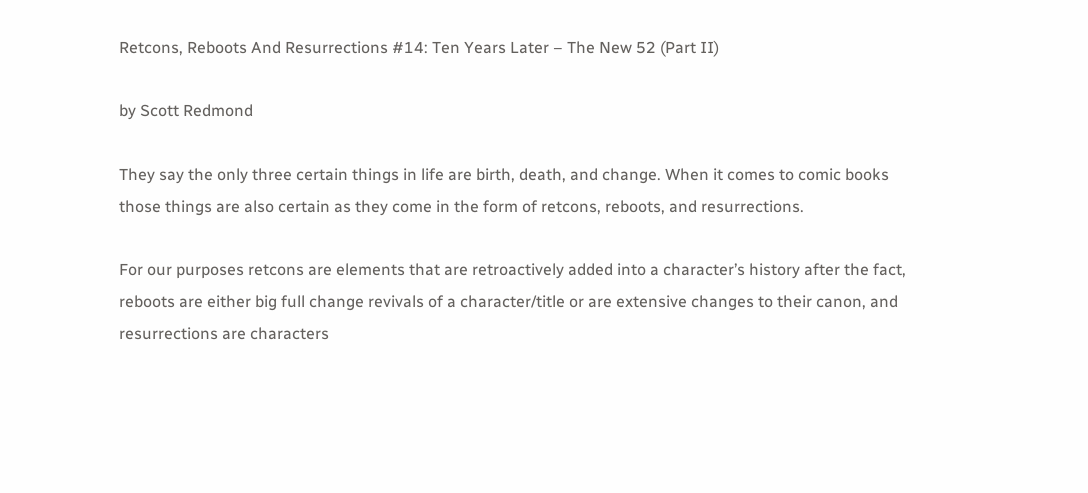Retcons, Reboots And Resurrections #14: Ten Years Later – The New 52 (Part II)

by Scott Redmond

They say the only three certain things in life are birth, death, and change. When it comes to comic books those things are also certain as they come in the form of retcons, reboots, and resurrections.

For our purposes retcons are elements that are retroactively added into a character’s history after the fact, reboots are either big full change revivals of a character/title or are extensive changes to their canon, and resurrections are characters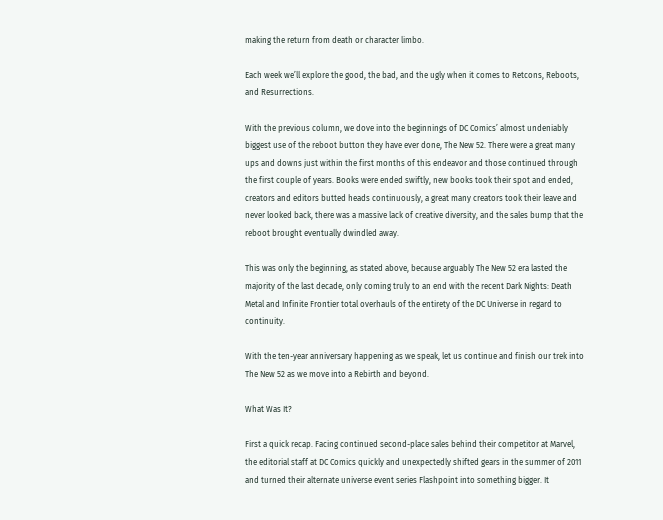making the return from death or character limbo.

Each week we’ll explore the good, the bad, and the ugly when it comes to Retcons, Reboots, and Resurrections.

With the previous column, we dove into the beginnings of DC Comics’ almost undeniably biggest use of the reboot button they have ever done, The New 52. There were a great many ups and downs just within the first months of this endeavor and those continued through the first couple of years. Books were ended swiftly, new books took their spot and ended, creators and editors butted heads continuously, a great many creators took their leave and never looked back, there was a massive lack of creative diversity, and the sales bump that the reboot brought eventually dwindled away.

This was only the beginning, as stated above, because arguably The New 52 era lasted the majority of the last decade, only coming truly to an end with the recent Dark Nights: Death Metal and Infinite Frontier total overhauls of the entirety of the DC Universe in regard to continuity.

With the ten-year anniversary happening as we speak, let us continue and finish our trek into The New 52 as we move into a Rebirth and beyond.

What Was It?

First a quick recap. Facing continued second-place sales behind their competitor at Marvel, the editorial staff at DC Comics quickly and unexpectedly shifted gears in the summer of 2011 and turned their alternate universe event series Flashpoint into something bigger. It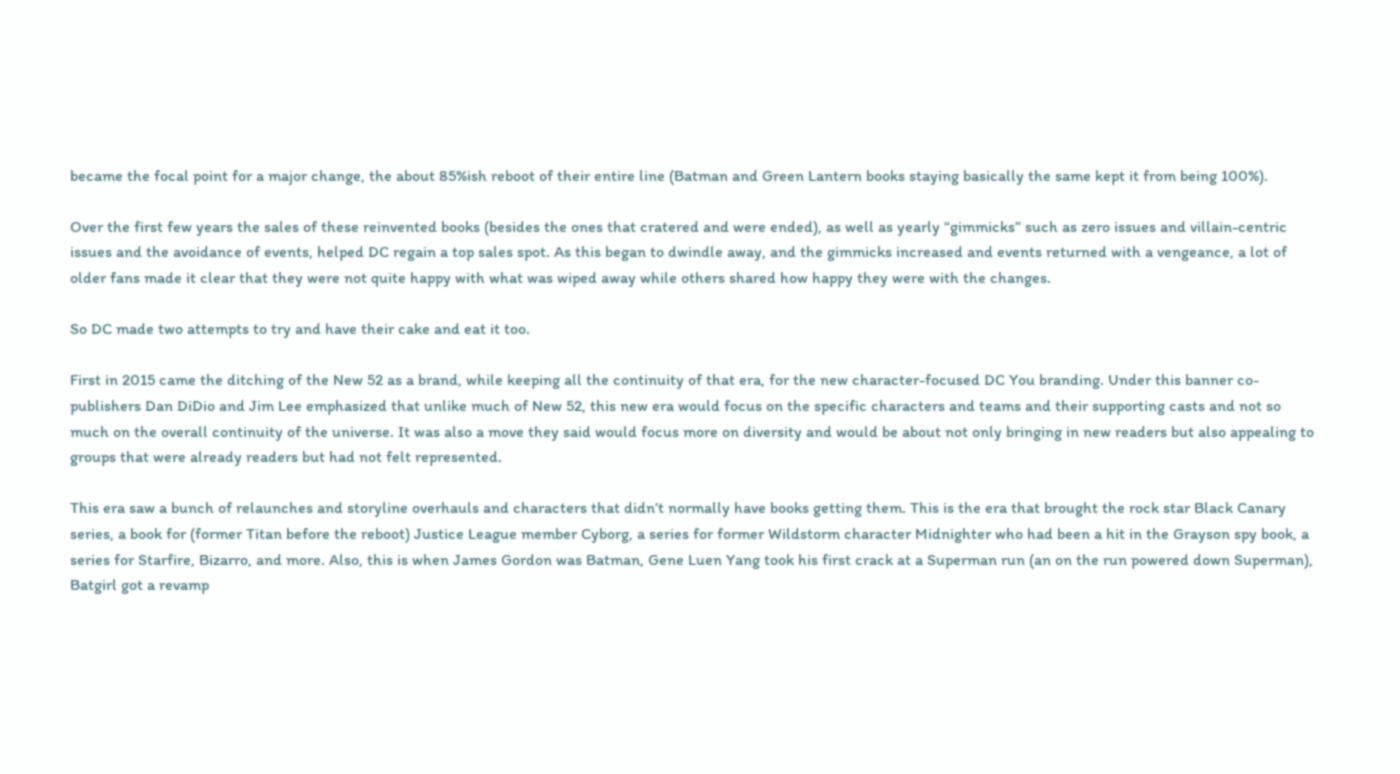became the focal point for a major change, the about 85%ish reboot of their entire line (Batman and Green Lantern books staying basically the same kept it from being 100%).

Over the first few years the sales of these reinvented books (besides the ones that cratered and were ended), as well as yearly “gimmicks” such as zero issues and villain-centric issues and the avoidance of events, helped DC regain a top sales spot. As this began to dwindle away, and the gimmicks increased and events returned with a vengeance, a lot of older fans made it clear that they were not quite happy with what was wiped away while others shared how happy they were with the changes.

So DC made two attempts to try and have their cake and eat it too.

First in 2015 came the ditching of the New 52 as a brand, while keeping all the continuity of that era, for the new character-focused DC You branding. Under this banner co-publishers Dan DiDio and Jim Lee emphasized that unlike much of New 52, this new era would focus on the specific characters and teams and their supporting casts and not so much on the overall continuity of the universe. It was also a move they said would focus more on diversity and would be about not only bringing in new readers but also appealing to groups that were already readers but had not felt represented.

This era saw a bunch of relaunches and storyline overhauls and characters that didn’t normally have books getting them. This is the era that brought the rock star Black Canary series, a book for (former Titan before the reboot) Justice League member Cyborg, a series for former Wildstorm character Midnighter who had been a hit in the Grayson spy book, a series for Starfire, Bizarro, and more. Also, this is when James Gordon was Batman, Gene Luen Yang took his first crack at a Superman run (an on the run powered down Superman), Batgirl got a revamp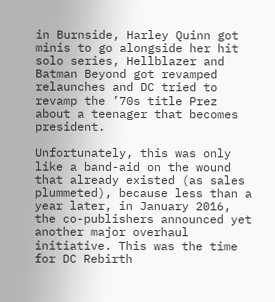in Burnside, Harley Quinn got minis to go alongside her hit solo series, Hellblazer and Batman Beyond got revamped relaunches and DC tried to revamp the ’70s title Prez about a teenager that becomes president.

Unfortunately, this was only like a band-aid on the wound that already existed (as sales plummeted), because less than a year later, in January 2016, the co-publishers announced yet another major overhaul initiative. This was the time for DC Rebirth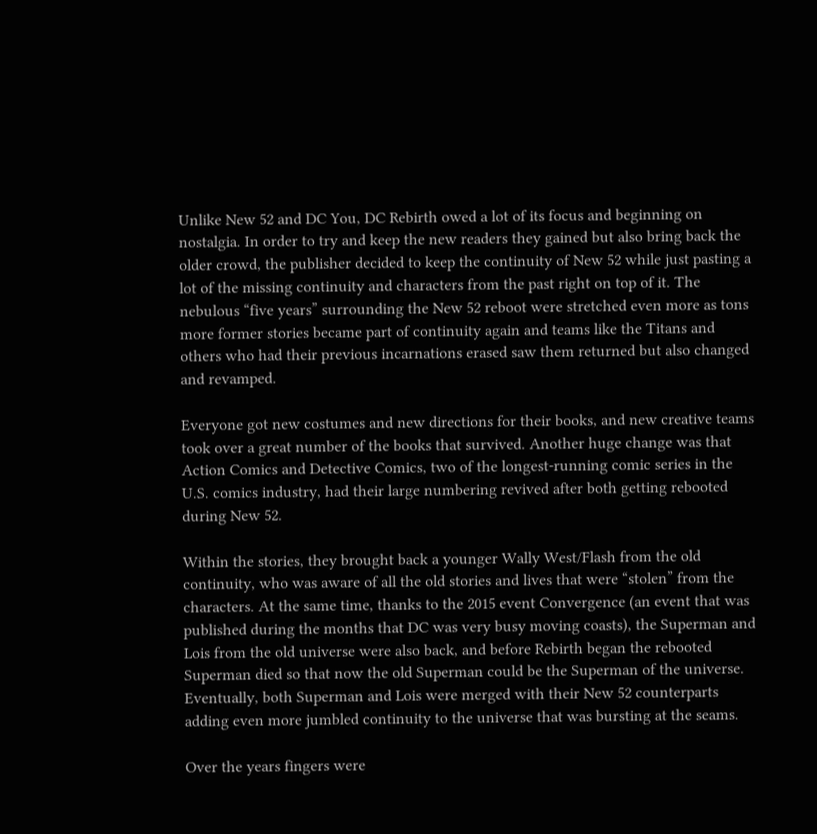Unlike New 52 and DC You, DC Rebirth owed a lot of its focus and beginning on nostalgia. In order to try and keep the new readers they gained but also bring back the older crowd, the publisher decided to keep the continuity of New 52 while just pasting a lot of the missing continuity and characters from the past right on top of it. The nebulous “five years” surrounding the New 52 reboot were stretched even more as tons more former stories became part of continuity again and teams like the Titans and others who had their previous incarnations erased saw them returned but also changed and revamped.

Everyone got new costumes and new directions for their books, and new creative teams took over a great number of the books that survived. Another huge change was that Action Comics and Detective Comics, two of the longest-running comic series in the U.S. comics industry, had their large numbering revived after both getting rebooted during New 52.

Within the stories, they brought back a younger Wally West/Flash from the old continuity, who was aware of all the old stories and lives that were “stolen” from the characters. At the same time, thanks to the 2015 event Convergence (an event that was published during the months that DC was very busy moving coasts), the Superman and Lois from the old universe were also back, and before Rebirth began the rebooted Superman died so that now the old Superman could be the Superman of the universe. Eventually, both Superman and Lois were merged with their New 52 counterparts adding even more jumbled continuity to the universe that was bursting at the seams.

Over the years fingers were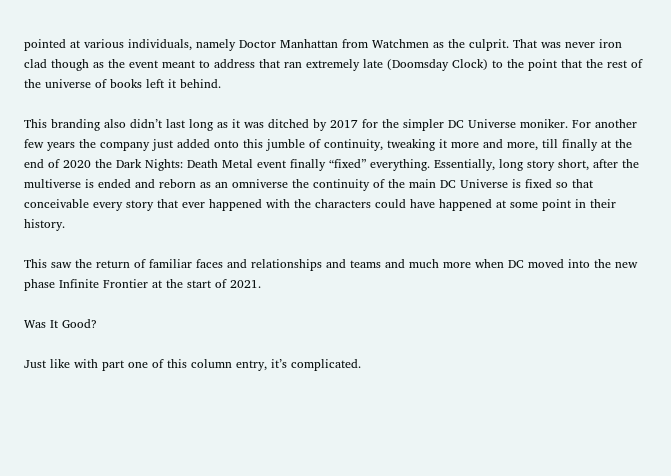pointed at various individuals, namely Doctor Manhattan from Watchmen as the culprit. That was never iron clad though as the event meant to address that ran extremely late (Doomsday Clock) to the point that the rest of the universe of books left it behind.

This branding also didn’t last long as it was ditched by 2017 for the simpler DC Universe moniker. For another few years the company just added onto this jumble of continuity, tweaking it more and more, till finally at the end of 2020 the Dark Nights: Death Metal event finally “fixed” everything. Essentially, long story short, after the multiverse is ended and reborn as an omniverse the continuity of the main DC Universe is fixed so that conceivable every story that ever happened with the characters could have happened at some point in their history.

This saw the return of familiar faces and relationships and teams and much more when DC moved into the new phase Infinite Frontier at the start of 2021.

Was It Good?

Just like with part one of this column entry, it’s complicated.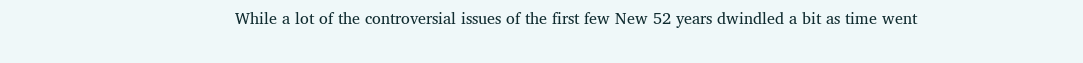While a lot of the controversial issues of the first few New 52 years dwindled a bit as time went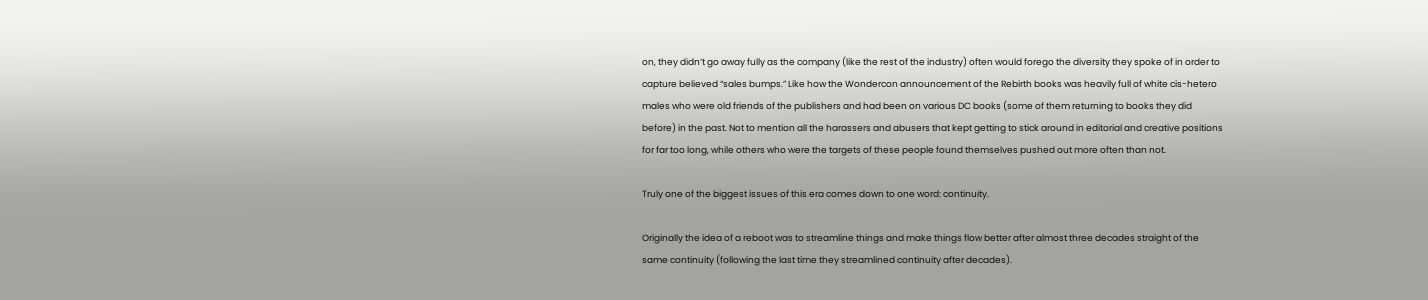on, they didn’t go away fully as the company (like the rest of the industry) often would forego the diversity they spoke of in order to capture believed “sales bumps.” Like how the Wondercon announcement of the Rebirth books was heavily full of white cis-hetero males who were old friends of the publishers and had been on various DC books (some of them returning to books they did before) in the past. Not to mention all the harassers and abusers that kept getting to stick around in editorial and creative positions for far too long, while others who were the targets of these people found themselves pushed out more often than not.

Truly one of the biggest issues of this era comes down to one word: continuity.

Originally the idea of a reboot was to streamline things and make things flow better after almost three decades straight of the same continuity (following the last time they streamlined continuity after decades).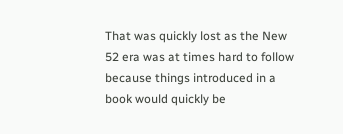That was quickly lost as the New 52 era was at times hard to follow because things introduced in a book would quickly be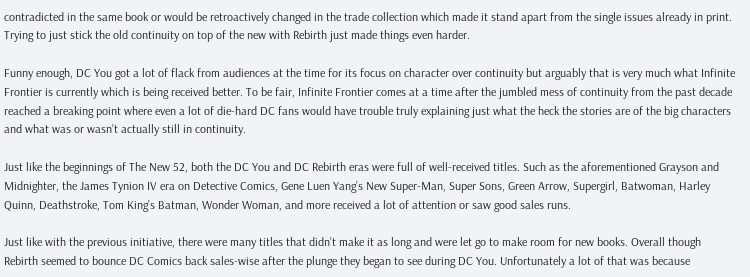contradicted in the same book or would be retroactively changed in the trade collection which made it stand apart from the single issues already in print. Trying to just stick the old continuity on top of the new with Rebirth just made things even harder.

Funny enough, DC You got a lot of flack from audiences at the time for its focus on character over continuity but arguably that is very much what Infinite Frontier is currently which is being received better. To be fair, Infinite Frontier comes at a time after the jumbled mess of continuity from the past decade reached a breaking point where even a lot of die-hard DC fans would have trouble truly explaining just what the heck the stories are of the big characters and what was or wasn’t actually still in continuity.

Just like the beginnings of The New 52, both the DC You and DC Rebirth eras were full of well-received titles. Such as the aforementioned Grayson and Midnighter, the James Tynion IV era on Detective Comics, Gene Luen Yang’s New Super-Man, Super Sons, Green Arrow, Supergirl, Batwoman, Harley Quinn, Deathstroke, Tom King’s Batman, Wonder Woman, and more received a lot of attention or saw good sales runs.

Just like with the previous initiative, there were many titles that didn’t make it as long and were let go to make room for new books. Overall though Rebirth seemed to bounce DC Comics back sales-wise after the plunge they began to see during DC You. Unfortunately a lot of that was because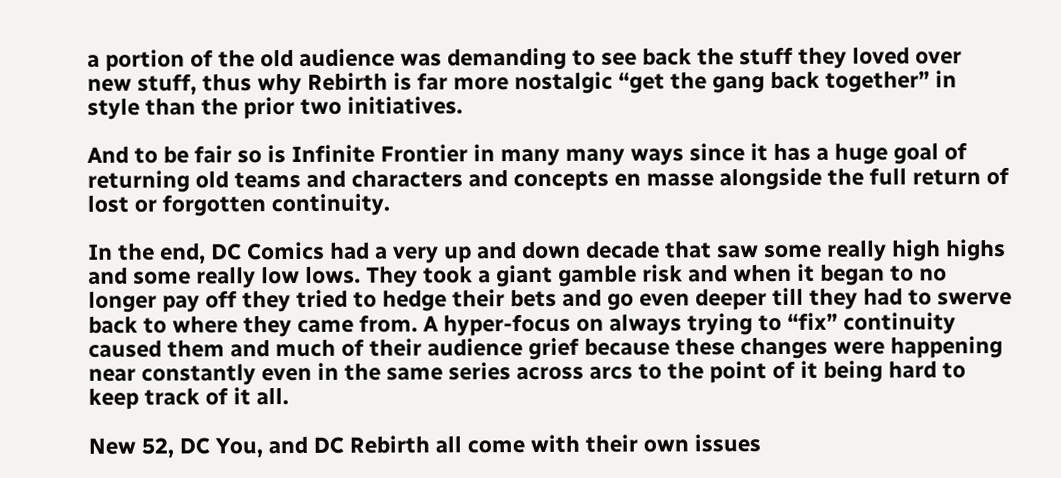a portion of the old audience was demanding to see back the stuff they loved over new stuff, thus why Rebirth is far more nostalgic “get the gang back together” in style than the prior two initiatives.

And to be fair so is Infinite Frontier in many many ways since it has a huge goal of returning old teams and characters and concepts en masse alongside the full return of lost or forgotten continuity.

In the end, DC Comics had a very up and down decade that saw some really high highs and some really low lows. They took a giant gamble risk and when it began to no longer pay off they tried to hedge their bets and go even deeper till they had to swerve back to where they came from. A hyper-focus on always trying to “fix” continuity caused them and much of their audience grief because these changes were happening near constantly even in the same series across arcs to the point of it being hard to keep track of it all.

New 52, DC You, and DC Rebirth all come with their own issues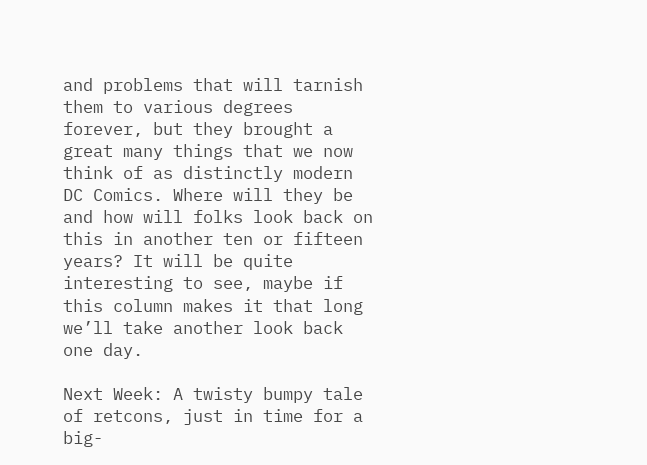and problems that will tarnish them to various degrees forever, but they brought a great many things that we now think of as distinctly modern DC Comics. Where will they be and how will folks look back on this in another ten or fifteen years? It will be quite interesting to see, maybe if this column makes it that long we’ll take another look back one day.

Next Week: A twisty bumpy tale of retcons, just in time for a big-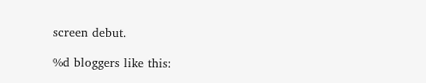screen debut.

%d bloggers like this: